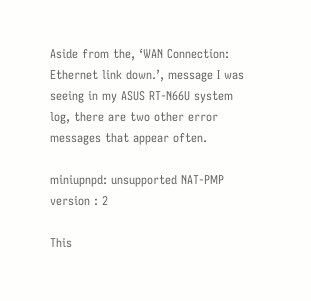Aside from the, ‘WAN Connection: Ethernet link down.’, message I was seeing in my ASUS RT-N66U system log, there are two other error messages that appear often.

miniupnpd: unsupported NAT-PMP version : 2

This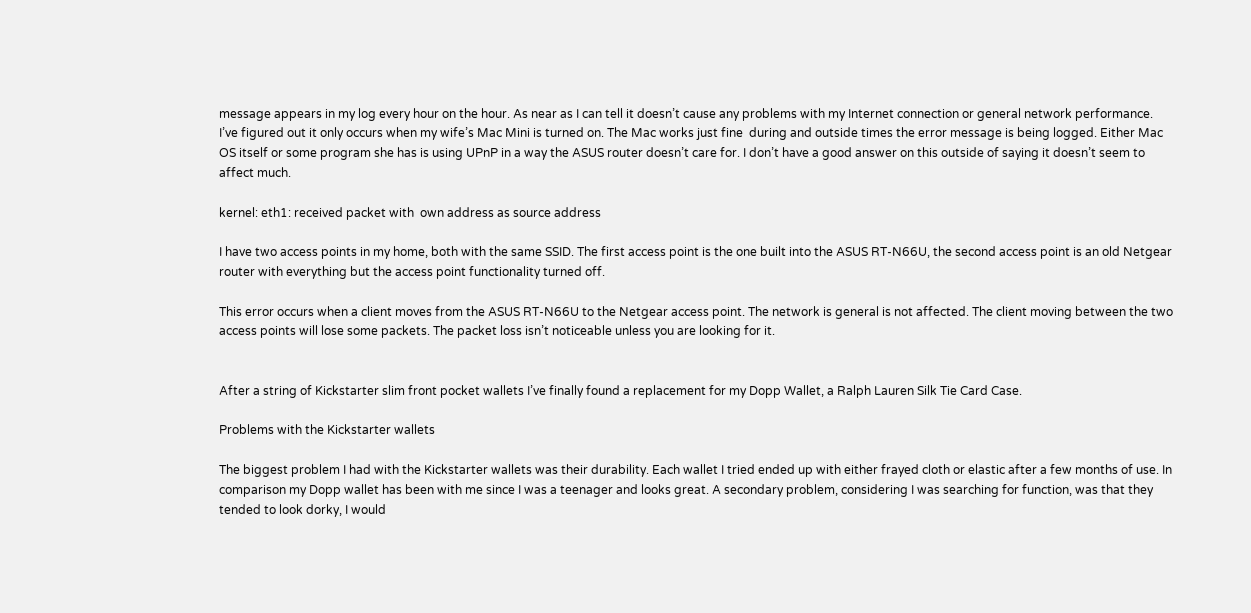message appears in my log every hour on the hour. As near as I can tell it doesn’t cause any problems with my Internet connection or general network performance. I’ve figured out it only occurs when my wife’s Mac Mini is turned on. The Mac works just fine  during and outside times the error message is being logged. Either Mac OS itself or some program she has is using UPnP in a way the ASUS router doesn’t care for. I don’t have a good answer on this outside of saying it doesn’t seem to affect much.

kernel: eth1: received packet with  own address as source address

I have two access points in my home, both with the same SSID. The first access point is the one built into the ASUS RT-N66U, the second access point is an old Netgear router with everything but the access point functionality turned off.

This error occurs when a client moves from the ASUS RT-N66U to the Netgear access point. The network is general is not affected. The client moving between the two access points will lose some packets. The packet loss isn’t noticeable unless you are looking for it.


After a string of Kickstarter slim front pocket wallets I’ve finally found a replacement for my Dopp Wallet, a Ralph Lauren Silk Tie Card Case.

Problems with the Kickstarter wallets

The biggest problem I had with the Kickstarter wallets was their durability. Each wallet I tried ended up with either frayed cloth or elastic after a few months of use. In comparison my Dopp wallet has been with me since I was a teenager and looks great. A secondary problem, considering I was searching for function, was that they tended to look dorky, I would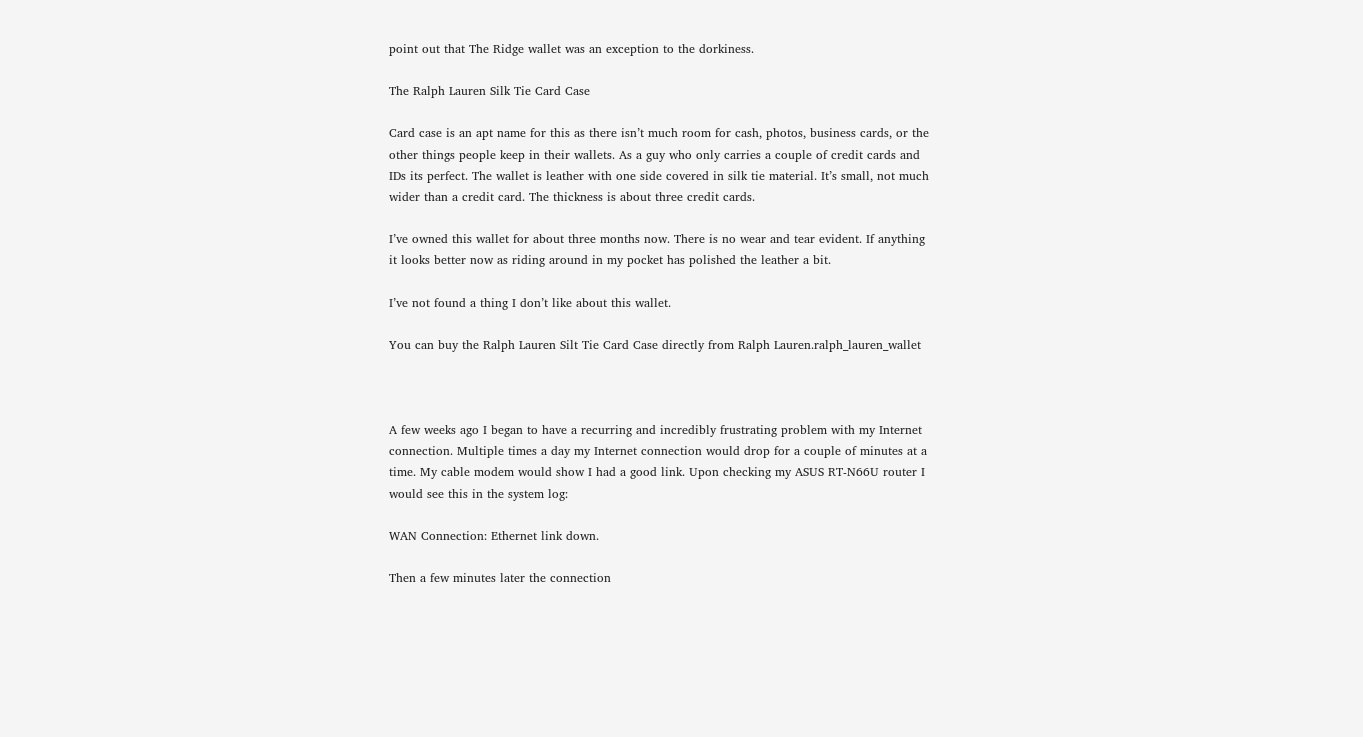point out that The Ridge wallet was an exception to the dorkiness.

The Ralph Lauren Silk Tie Card Case

Card case is an apt name for this as there isn’t much room for cash, photos, business cards, or the other things people keep in their wallets. As a guy who only carries a couple of credit cards and IDs its perfect. The wallet is leather with one side covered in silk tie material. It’s small, not much wider than a credit card. The thickness is about three credit cards.

I’ve owned this wallet for about three months now. There is no wear and tear evident. If anything it looks better now as riding around in my pocket has polished the leather a bit.

I’ve not found a thing I don’t like about this wallet.

You can buy the Ralph Lauren Silt Tie Card Case directly from Ralph Lauren.ralph_lauren_wallet



A few weeks ago I began to have a recurring and incredibly frustrating problem with my Internet connection. Multiple times a day my Internet connection would drop for a couple of minutes at a time. My cable modem would show I had a good link. Upon checking my ASUS RT-N66U router I would see this in the system log:

WAN Connection: Ethernet link down.

Then a few minutes later the connection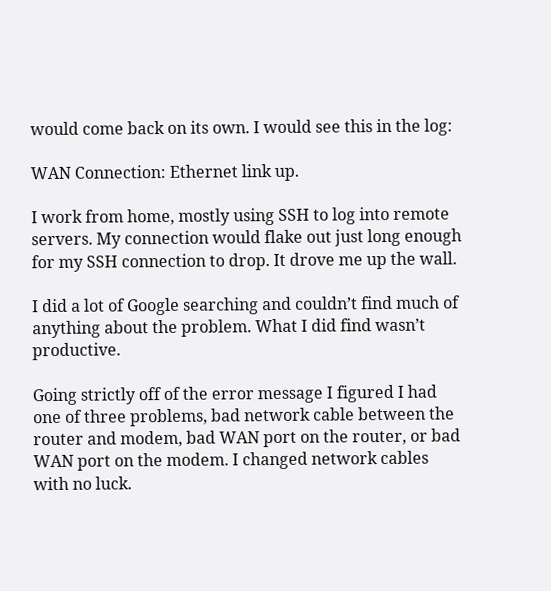would come back on its own. I would see this in the log:

WAN Connection: Ethernet link up.

I work from home, mostly using SSH to log into remote servers. My connection would flake out just long enough for my SSH connection to drop. It drove me up the wall.

I did a lot of Google searching and couldn’t find much of anything about the problem. What I did find wasn’t productive.

Going strictly off of the error message I figured I had one of three problems, bad network cable between the router and modem, bad WAN port on the router, or bad WAN port on the modem. I changed network cables with no luck.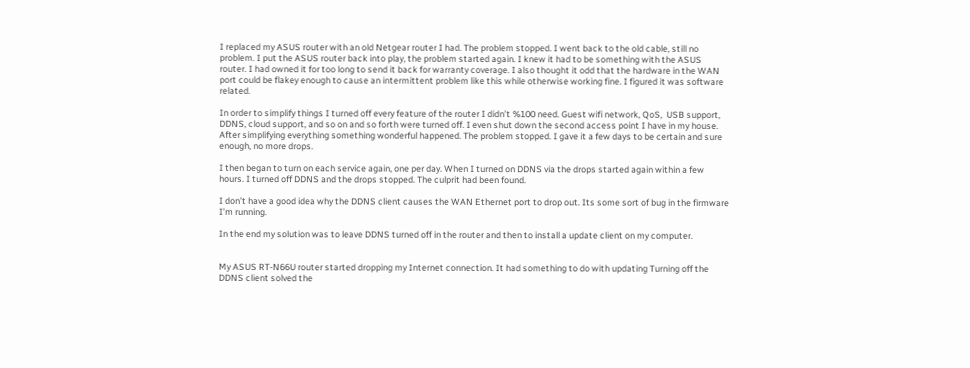I replaced my ASUS router with an old Netgear router I had. The problem stopped. I went back to the old cable, still no problem. I put the ASUS router back into play, the problem started again. I knew it had to be something with the ASUS router. I had owned it for too long to send it back for warranty coverage. I also thought it odd that the hardware in the WAN port could be flakey enough to cause an intermittent problem like this while otherwise working fine. I figured it was software related.

In order to simplify things I turned off every feature of the router I didn’t %100 need. Guest wifi network, QoS,  USB support, DDNS, cloud support, and so on and so forth were turned off. I even shut down the second access point I have in my house. After simplifying everything something wonderful happened. The problem stopped. I gave it a few days to be certain and sure enough, no more drops.

I then began to turn on each service again, one per day. When I turned on DDNS via the drops started again within a few hours. I turned off DDNS and the drops stopped. The culprit had been found.

I don’t have a good idea why the DDNS client causes the WAN Ethernet port to drop out. Its some sort of bug in the firmware I’m running.

In the end my solution was to leave DDNS turned off in the router and then to install a update client on my computer.


My ASUS RT-N66U router started dropping my Internet connection. It had something to do with updating Turning off the DDNS client solved the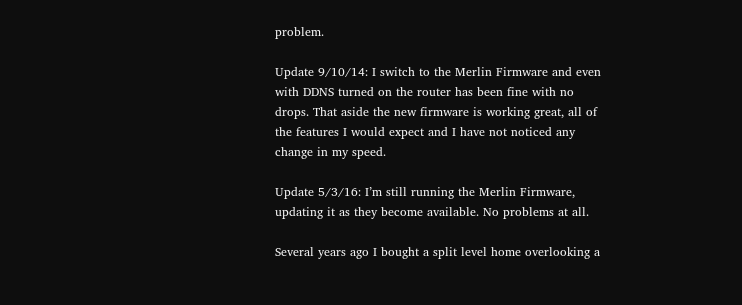problem.

Update 9/10/14: I switch to the Merlin Firmware and even with DDNS turned on the router has been fine with no drops. That aside the new firmware is working great, all of the features I would expect and I have not noticed any change in my speed.

Update 5/3/16: I’m still running the Merlin Firmware, updating it as they become available. No problems at all.

Several years ago I bought a split level home overlooking a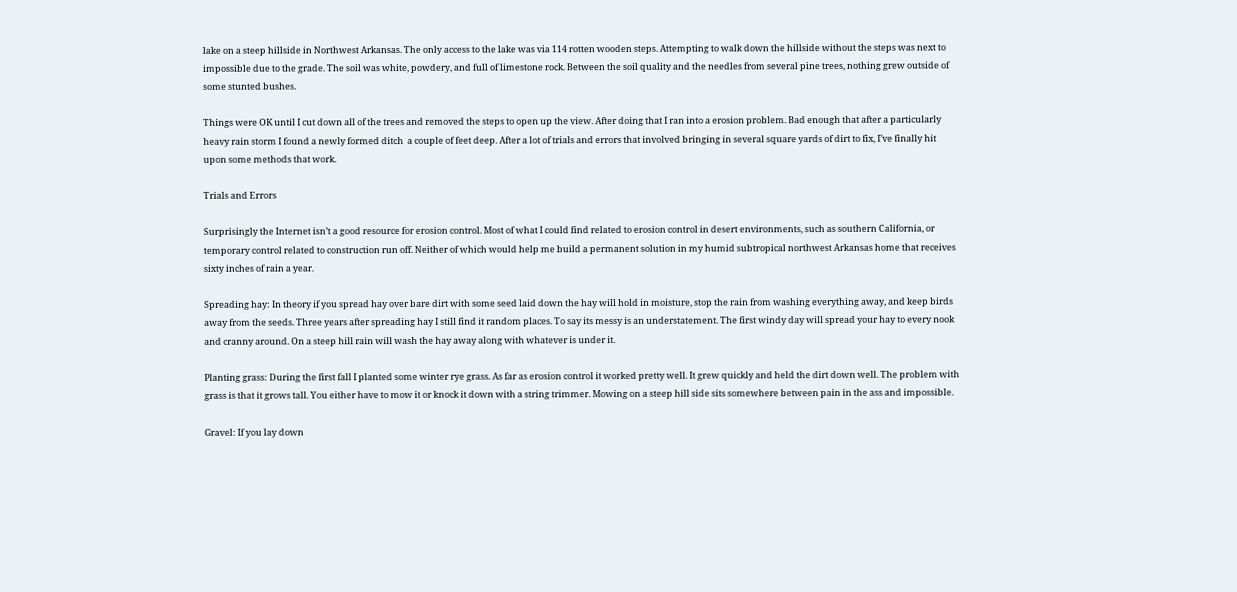lake on a steep hillside in Northwest Arkansas. The only access to the lake was via 114 rotten wooden steps. Attempting to walk down the hillside without the steps was next to impossible due to the grade. The soil was white, powdery, and full of limestone rock. Between the soil quality and the needles from several pine trees, nothing grew outside of some stunted bushes.

Things were OK until I cut down all of the trees and removed the steps to open up the view. After doing that I ran into a erosion problem. Bad enough that after a particularly heavy rain storm I found a newly formed ditch  a couple of feet deep. After a lot of trials and errors that involved bringing in several square yards of dirt to fix, I’ve finally hit upon some methods that work.

Trials and Errors

Surprisingly the Internet isn’t a good resource for erosion control. Most of what I could find related to erosion control in desert environments, such as southern California, or temporary control related to construction run off. Neither of which would help me build a permanent solution in my humid subtropical northwest Arkansas home that receives sixty inches of rain a year.

Spreading hay: In theory if you spread hay over bare dirt with some seed laid down the hay will hold in moisture, stop the rain from washing everything away, and keep birds away from the seeds. Three years after spreading hay I still find it random places. To say its messy is an understatement. The first windy day will spread your hay to every nook and cranny around. On a steep hill rain will wash the hay away along with whatever is under it.

Planting grass: During the first fall I planted some winter rye grass. As far as erosion control it worked pretty well. It grew quickly and held the dirt down well. The problem with grass is that it grows tall. You either have to mow it or knock it down with a string trimmer. Mowing on a steep hill side sits somewhere between pain in the ass and impossible.

Gravel: If you lay down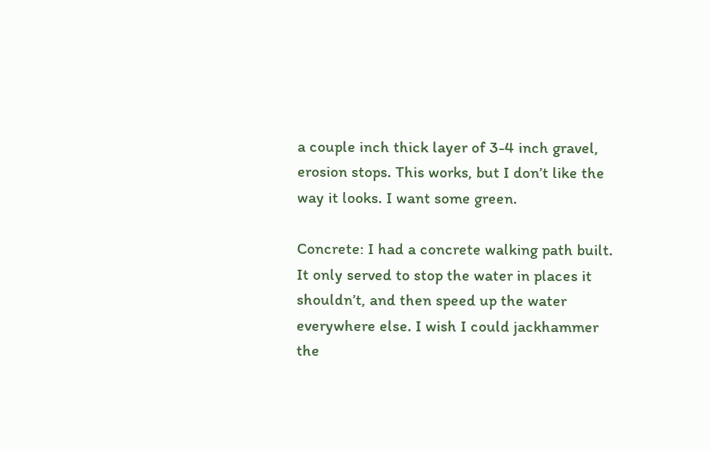a couple inch thick layer of 3-4 inch gravel, erosion stops. This works, but I don’t like the way it looks. I want some green.

Concrete: I had a concrete walking path built. It only served to stop the water in places it shouldn’t, and then speed up the water everywhere else. I wish I could jackhammer the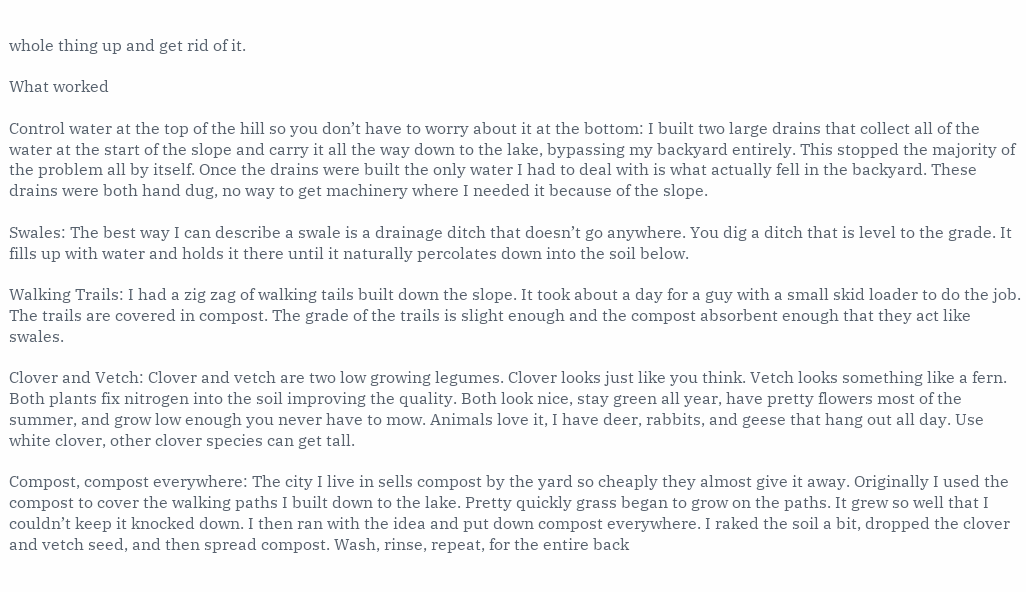whole thing up and get rid of it.

What worked

Control water at the top of the hill so you don’t have to worry about it at the bottom: I built two large drains that collect all of the water at the start of the slope and carry it all the way down to the lake, bypassing my backyard entirely. This stopped the majority of the problem all by itself. Once the drains were built the only water I had to deal with is what actually fell in the backyard. These drains were both hand dug, no way to get machinery where I needed it because of the slope.

Swales: The best way I can describe a swale is a drainage ditch that doesn’t go anywhere. You dig a ditch that is level to the grade. It fills up with water and holds it there until it naturally percolates down into the soil below.

Walking Trails: I had a zig zag of walking tails built down the slope. It took about a day for a guy with a small skid loader to do the job. The trails are covered in compost. The grade of the trails is slight enough and the compost absorbent enough that they act like swales.

Clover and Vetch: Clover and vetch are two low growing legumes. Clover looks just like you think. Vetch looks something like a fern. Both plants fix nitrogen into the soil improving the quality. Both look nice, stay green all year, have pretty flowers most of the summer, and grow low enough you never have to mow. Animals love it, I have deer, rabbits, and geese that hang out all day. Use white clover, other clover species can get tall.

Compost, compost everywhere: The city I live in sells compost by the yard so cheaply they almost give it away. Originally I used the compost to cover the walking paths I built down to the lake. Pretty quickly grass began to grow on the paths. It grew so well that I couldn’t keep it knocked down. I then ran with the idea and put down compost everywhere. I raked the soil a bit, dropped the clover and vetch seed, and then spread compost. Wash, rinse, repeat, for the entire back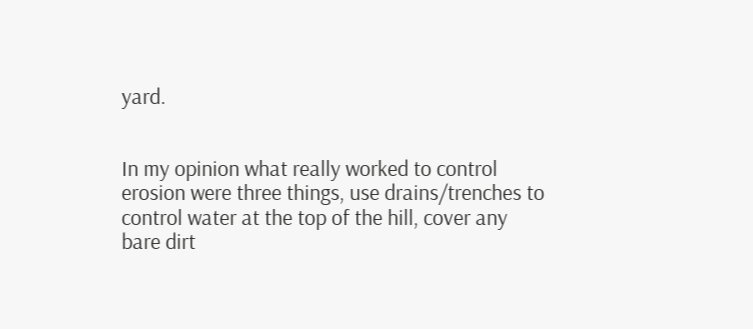yard.


In my opinion what really worked to control erosion were three things, use drains/trenches to control water at the top of the hill, cover any bare dirt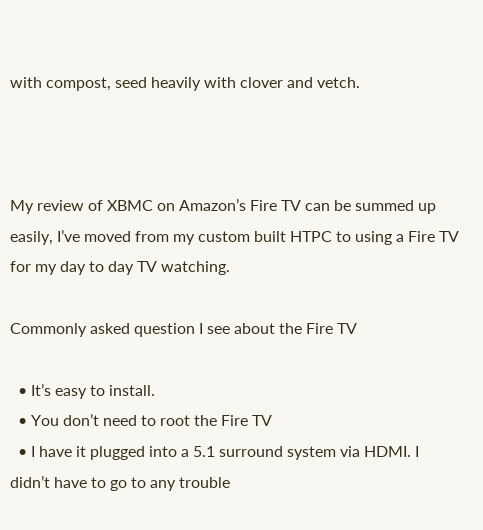with compost, seed heavily with clover and vetch.



My review of XBMC on Amazon’s Fire TV can be summed up easily, I’ve moved from my custom built HTPC to using a Fire TV for my day to day TV watching.

Commonly asked question I see about the Fire TV

  • It’s easy to install.
  • You don’t need to root the Fire TV
  • I have it plugged into a 5.1 surround system via HDMI. I didn’t have to go to any trouble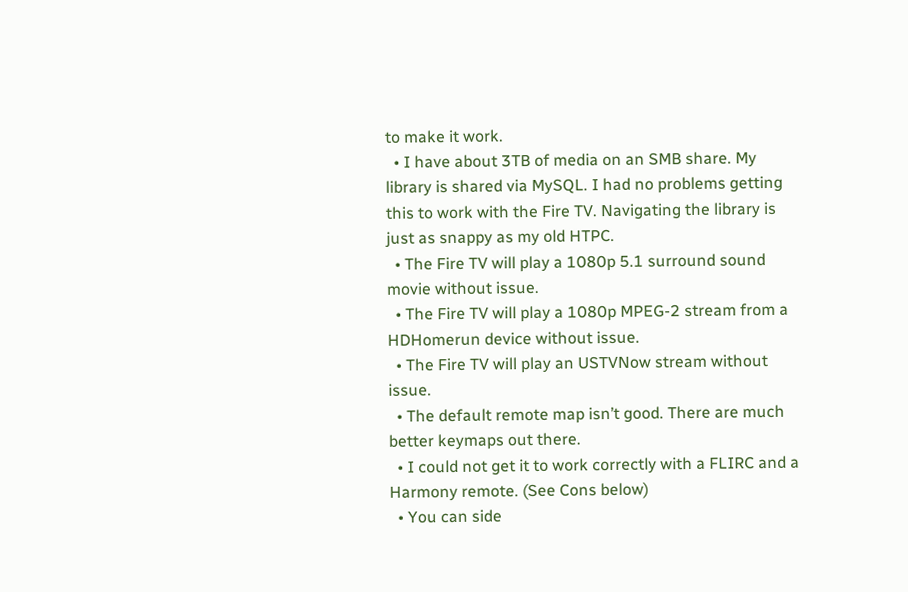to make it work.
  • I have about 3TB of media on an SMB share. My library is shared via MySQL. I had no problems getting this to work with the Fire TV. Navigating the library is just as snappy as my old HTPC.
  • The Fire TV will play a 1080p 5.1 surround sound movie without issue.
  • The Fire TV will play a 1080p MPEG-2 stream from a HDHomerun device without issue.
  • The Fire TV will play an USTVNow stream without issue.
  • The default remote map isn’t good. There are much better keymaps out there.
  • I could not get it to work correctly with a FLIRC and a Harmony remote. (See Cons below)
  • You can side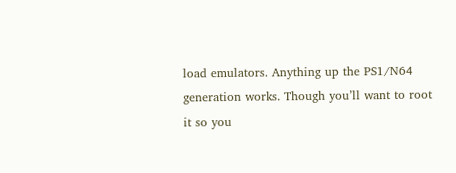load emulators. Anything up the PS1/N64 generation works. Though you’ll want to root it so you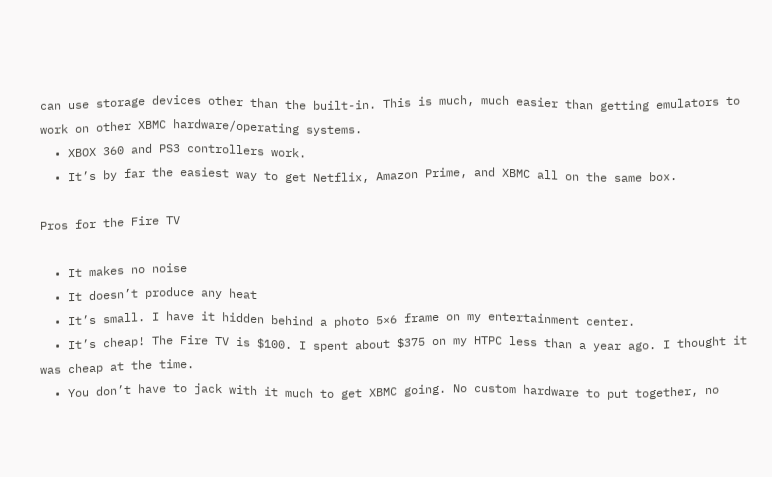can use storage devices other than the built-in. This is much, much easier than getting emulators to work on other XBMC hardware/operating systems.
  • XBOX 360 and PS3 controllers work.
  • It’s by far the easiest way to get Netflix, Amazon Prime, and XBMC all on the same box.

Pros for the Fire TV

  • It makes no noise
  • It doesn’t produce any heat
  • It’s small. I have it hidden behind a photo 5×6 frame on my entertainment center.
  • It’s cheap! The Fire TV is $100. I spent about $375 on my HTPC less than a year ago. I thought it was cheap at the time.
  • You don’t have to jack with it much to get XBMC going. No custom hardware to put together, no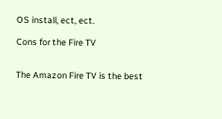OS install, ect, ect.

Cons for the Fire TV


The Amazon Fire TV is the best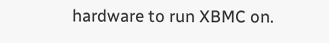hardware to run XBMC on.